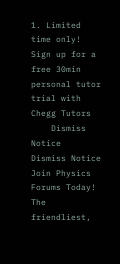1. Limited time only! Sign up for a free 30min personal tutor trial with Chegg Tutors
    Dismiss Notice
Dismiss Notice
Join Physics Forums Today!
The friendliest,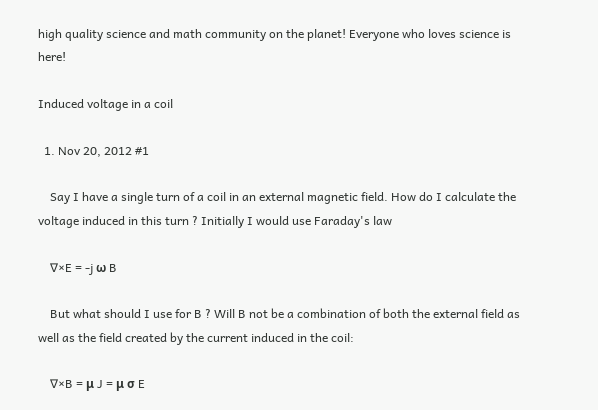high quality science and math community on the planet! Everyone who loves science is here!

Induced voltage in a coil

  1. Nov 20, 2012 #1

    Say I have a single turn of a coil in an external magnetic field. How do I calculate the voltage induced in this turn ? Initially I would use Faraday's law

    ∇×E = -j ω B

    But what should I use for B ? Will B not be a combination of both the external field as well as the field created by the current induced in the coil:

    ∇×B = μ J = μ σ E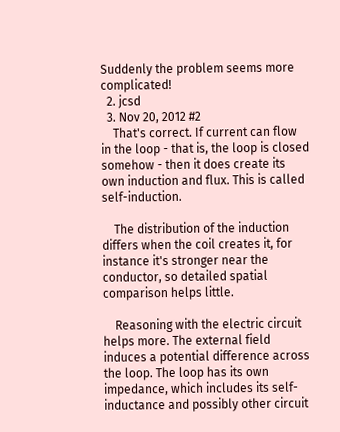Suddenly the problem seems more complicated!
  2. jcsd
  3. Nov 20, 2012 #2
    That's correct. If current can flow in the loop - that is, the loop is closed somehow - then it does create its own induction and flux. This is called self-induction.

    The distribution of the induction differs when the coil creates it, for instance it's stronger near the conductor, so detailed spatial comparison helps little.

    Reasoning with the electric circuit helps more. The external field induces a potential difference across the loop. The loop has its own impedance, which includes its self-inductance and possibly other circuit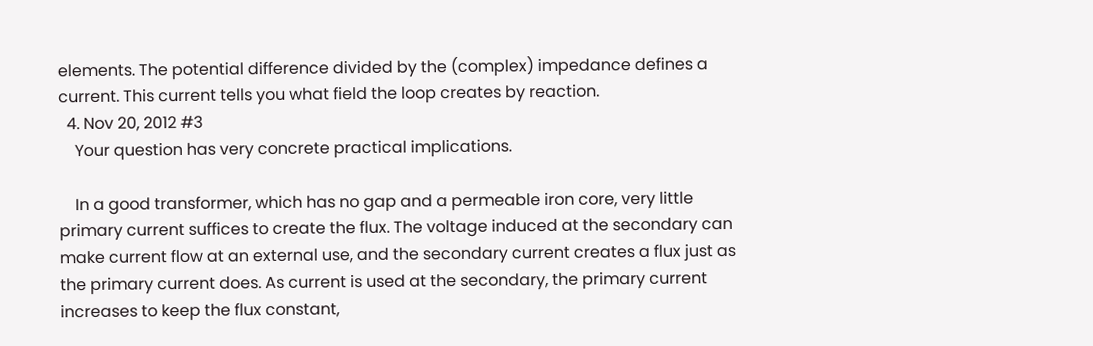elements. The potential difference divided by the (complex) impedance defines a current. This current tells you what field the loop creates by reaction.
  4. Nov 20, 2012 #3
    Your question has very concrete practical implications.

    In a good transformer, which has no gap and a permeable iron core, very little primary current suffices to create the flux. The voltage induced at the secondary can make current flow at an external use, and the secondary current creates a flux just as the primary current does. As current is used at the secondary, the primary current increases to keep the flux constant,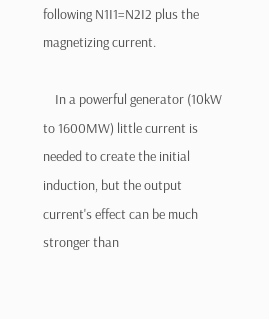following N1I1=N2I2 plus the magnetizing current.

    In a powerful generator (10kW to 1600MW) little current is needed to create the initial induction, but the output current's effect can be much stronger than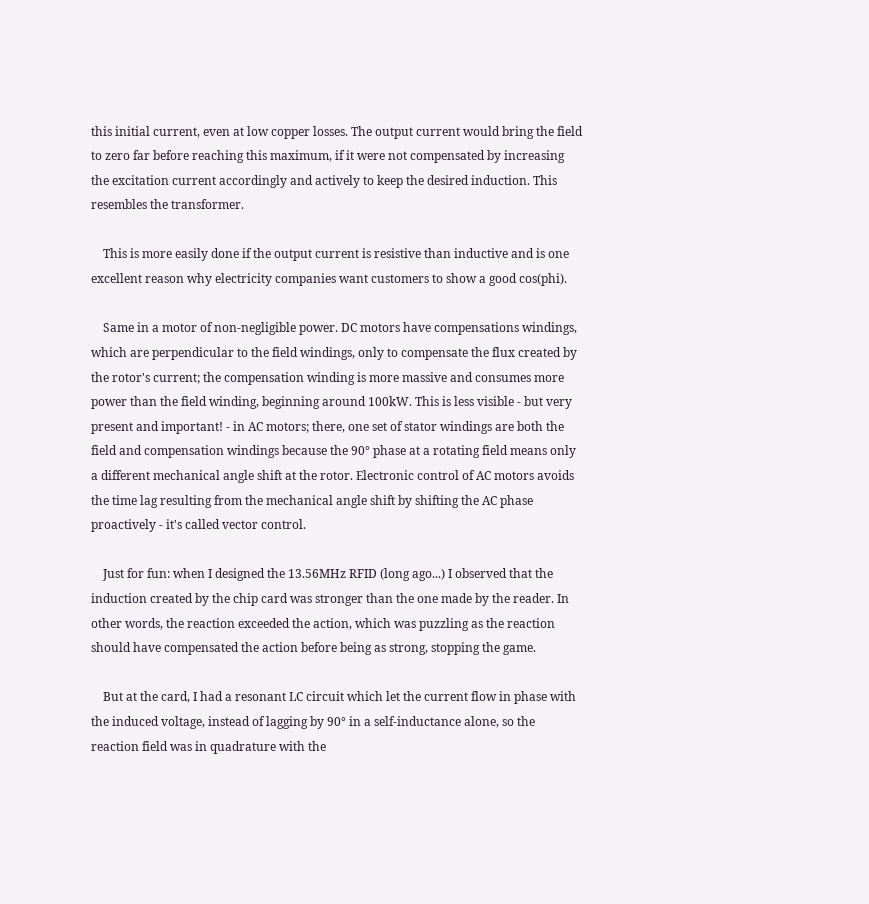this initial current, even at low copper losses. The output current would bring the field to zero far before reaching this maximum, if it were not compensated by increasing the excitation current accordingly and actively to keep the desired induction. This resembles the transformer.

    This is more easily done if the output current is resistive than inductive and is one excellent reason why electricity companies want customers to show a good cos(phi).

    Same in a motor of non-negligible power. DC motors have compensations windings, which are perpendicular to the field windings, only to compensate the flux created by the rotor's current; the compensation winding is more massive and consumes more power than the field winding, beginning around 100kW. This is less visible - but very present and important! - in AC motors; there, one set of stator windings are both the field and compensation windings because the 90° phase at a rotating field means only a different mechanical angle shift at the rotor. Electronic control of AC motors avoids the time lag resulting from the mechanical angle shift by shifting the AC phase proactively - it's called vector control.

    Just for fun: when I designed the 13.56MHz RFID (long ago...) I observed that the induction created by the chip card was stronger than the one made by the reader. In other words, the reaction exceeded the action, which was puzzling as the reaction should have compensated the action before being as strong, stopping the game.

    But at the card, I had a resonant LC circuit which let the current flow in phase with the induced voltage, instead of lagging by 90° in a self-inductance alone, so the reaction field was in quadrature with the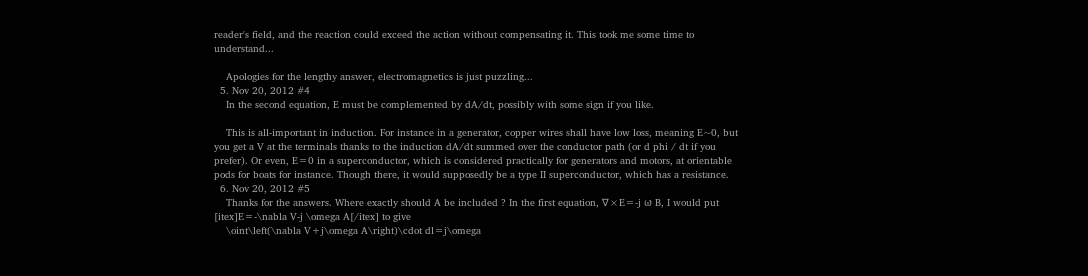reader's field, and the reaction could exceed the action without compensating it. This took me some time to understand...

    Apologies for the lengthy answer, electromagnetics is just puzzling...
  5. Nov 20, 2012 #4
    In the second equation, E must be complemented by dA/dt, possibly with some sign if you like.

    This is all-important in induction. For instance in a generator, copper wires shall have low loss, meaning E~0, but you get a V at the terminals thanks to the induction dA/dt summed over the conductor path (or d phi / dt if you prefer). Or even, E=0 in a superconductor, which is considered practically for generators and motors, at orientable pods for boats for instance. Though there, it would supposedly be a type II superconductor, which has a resistance.
  6. Nov 20, 2012 #5
    Thanks for the answers. Where exactly should A be included ? In the first equation, ∇×E=-j ω B, I would put [itex]E=-\nabla V-j \omega A[/itex] to give
    \oint\left(\nabla V+j\omega A\right)\cdot dl=j\omega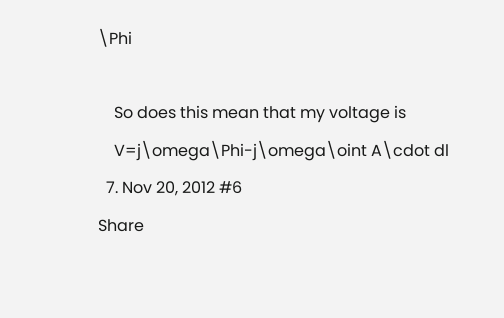\Phi

    So does this mean that my voltage is
    V=j\omega\Phi-j\omega\oint A\cdot dl
  7. Nov 20, 2012 #6
Share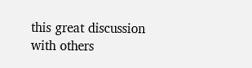this great discussion with others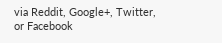via Reddit, Google+, Twitter, or Facebook